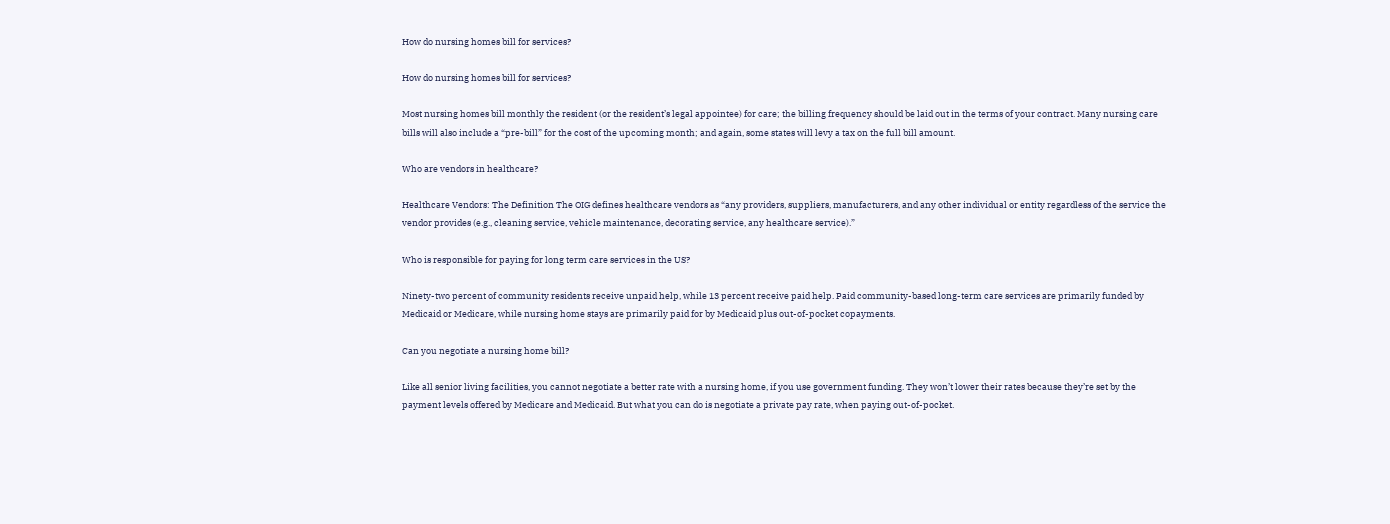How do nursing homes bill for services?

How do nursing homes bill for services?

Most nursing homes bill monthly the resident (or the resident’s legal appointee) for care; the billing frequency should be laid out in the terms of your contract. Many nursing care bills will also include a “pre-bill” for the cost of the upcoming month; and again, some states will levy a tax on the full bill amount.

Who are vendors in healthcare?

Healthcare Vendors: The Definition The OIG defines healthcare vendors as “any providers, suppliers, manufacturers, and any other individual or entity regardless of the service the vendor provides (e.g., cleaning service, vehicle maintenance, decorating service, any healthcare service).”

Who is responsible for paying for long term care services in the US?

Ninety-two percent of community residents receive unpaid help, while 13 percent receive paid help. Paid community-based long-term care services are primarily funded by Medicaid or Medicare, while nursing home stays are primarily paid for by Medicaid plus out-of-pocket copayments.

Can you negotiate a nursing home bill?

Like all senior living facilities, you cannot negotiate a better rate with a nursing home, if you use government funding. They won’t lower their rates because they’re set by the payment levels offered by Medicare and Medicaid. But what you can do is negotiate a private pay rate, when paying out-of-pocket.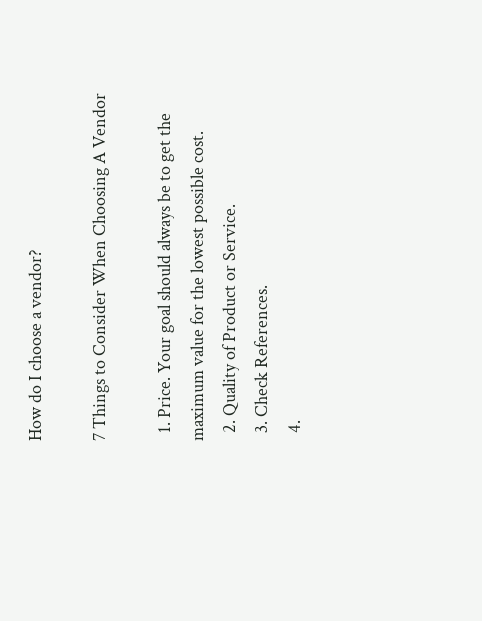How do I choose a vendor?

7 Things to Consider When Choosing A Vendor

  1. Price. Your goal should always be to get the maximum value for the lowest possible cost.
  2. Quality of Product or Service.
  3. Check References.
  4.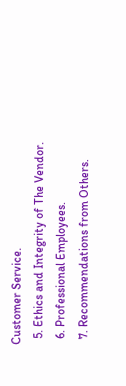Customer Service.
  5. Ethics and Integrity of The Vendor.
  6. Professional Employees.
  7. Recommendations from Others.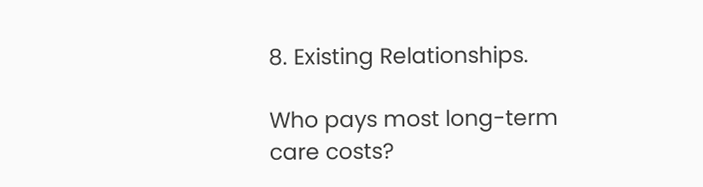8. Existing Relationships.

Who pays most long-term care costs?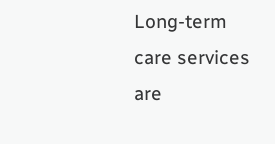Long-term care services are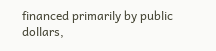financed primarily by public dollars,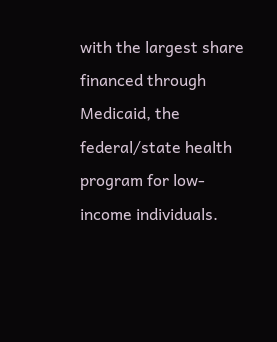with the largest share financed through Medicaid, the federal/state health program for low- income individuals.